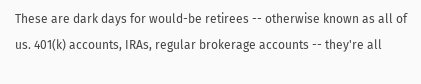These are dark days for would-be retirees -- otherwise known as all of us. 401(k) accounts, IRAs, regular brokerage accounts -- they're all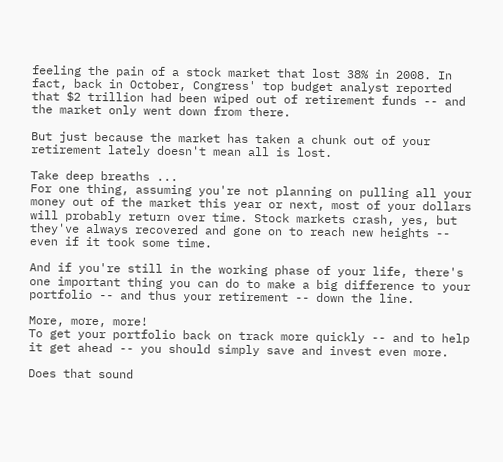feeling the pain of a stock market that lost 38% in 2008. In fact, back in October, Congress' top budget analyst reported that $2 trillion had been wiped out of retirement funds -- and the market only went down from there.

But just because the market has taken a chunk out of your retirement lately doesn't mean all is lost.

Take deep breaths ...
For one thing, assuming you're not planning on pulling all your money out of the market this year or next, most of your dollars will probably return over time. Stock markets crash, yes, but they've always recovered and gone on to reach new heights -- even if it took some time.

And if you're still in the working phase of your life, there's one important thing you can do to make a big difference to your portfolio -- and thus your retirement -- down the line.

More, more, more!
To get your portfolio back on track more quickly -- and to help it get ahead -- you should simply save and invest even more.

Does that sound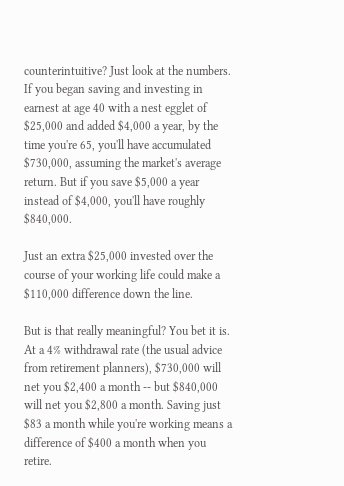counterintuitive? Just look at the numbers. If you began saving and investing in earnest at age 40 with a nest egglet of $25,000 and added $4,000 a year, by the time you're 65, you'll have accumulated $730,000, assuming the market's average return. But if you save $5,000 a year instead of $4,000, you'll have roughly $840,000.

Just an extra $25,000 invested over the course of your working life could make a $110,000 difference down the line.

But is that really meaningful? You bet it is. At a 4% withdrawal rate (the usual advice from retirement planners), $730,000 will net you $2,400 a month -- but $840,000 will net you $2,800 a month. Saving just $83 a month while you're working means a difference of $400 a month when you retire.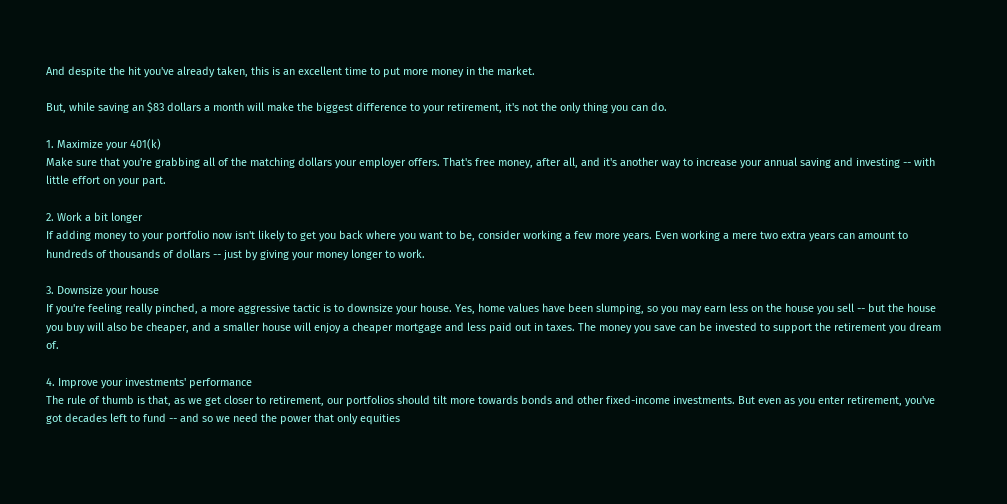And despite the hit you've already taken, this is an excellent time to put more money in the market.

But, while saving an $83 dollars a month will make the biggest difference to your retirement, it's not the only thing you can do.

1. Maximize your 401(k)
Make sure that you're grabbing all of the matching dollars your employer offers. That's free money, after all, and it's another way to increase your annual saving and investing -- with little effort on your part.

2. Work a bit longer
If adding money to your portfolio now isn't likely to get you back where you want to be, consider working a few more years. Even working a mere two extra years can amount to hundreds of thousands of dollars -- just by giving your money longer to work.

3. Downsize your house
If you're feeling really pinched, a more aggressive tactic is to downsize your house. Yes, home values have been slumping, so you may earn less on the house you sell -- but the house you buy will also be cheaper, and a smaller house will enjoy a cheaper mortgage and less paid out in taxes. The money you save can be invested to support the retirement you dream of.

4. Improve your investments' performance
The rule of thumb is that, as we get closer to retirement, our portfolios should tilt more towards bonds and other fixed-income investments. But even as you enter retirement, you've got decades left to fund -- and so we need the power that only equities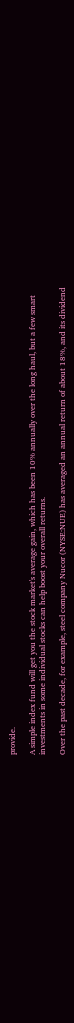provide.

A simple index fund will get you the stock market's average gain, which has been 10% annually over the long haul, but a few smart investments in some individual stocks can help boost your overall returns.

Over the past decade, for example, steel company Nucor (NYSE:NUE) has averaged an annual return of about 18%, and its dividend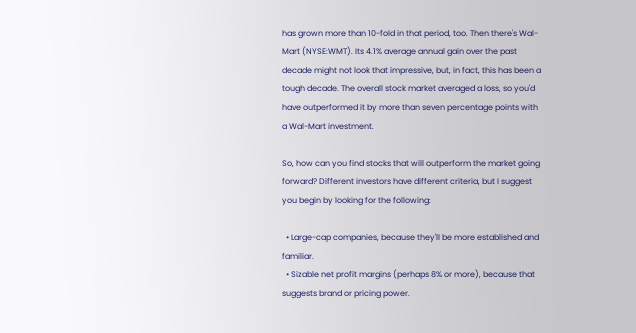has grown more than 10-fold in that period, too. Then there's Wal-Mart (NYSE:WMT). Its 4.1% average annual gain over the past decade might not look that impressive, but, in fact, this has been a tough decade. The overall stock market averaged a loss, so you'd have outperformed it by more than seven percentage points with a Wal-Mart investment.

So, how can you find stocks that will outperform the market going forward? Different investors have different criteria, but I suggest you begin by looking for the following:

  • Large-cap companies, because they'll be more established and familiar.
  • Sizable net profit margins (perhaps 8% or more), because that suggests brand or pricing power.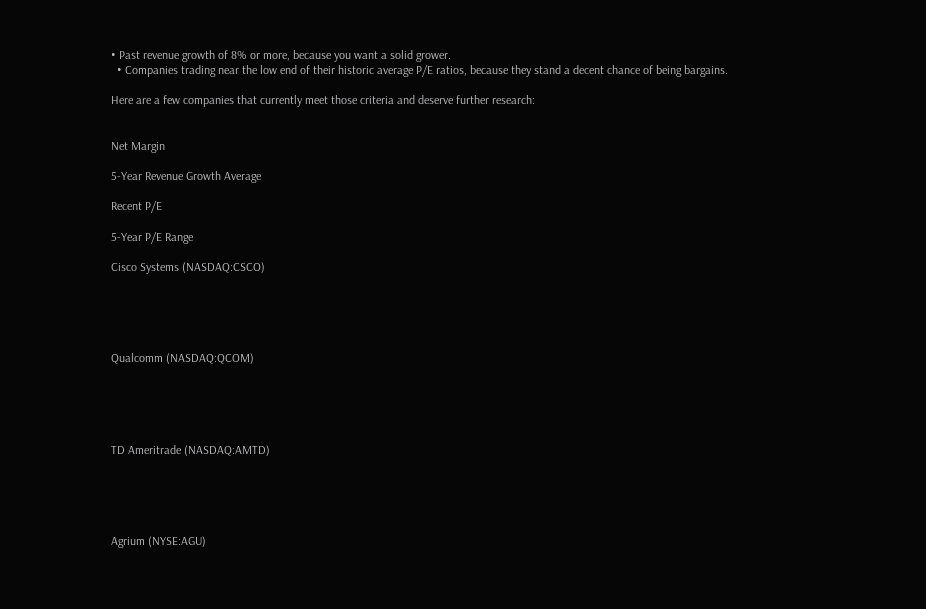• Past revenue growth of 8% or more, because you want a solid grower.
  • Companies trading near the low end of their historic average P/E ratios, because they stand a decent chance of being bargains.

Here are a few companies that currently meet those criteria and deserve further research:


Net Margin

5-Year Revenue Growth Average

Recent P/E

5-Year P/E Range

Cisco Systems (NASDAQ:CSCO)





Qualcomm (NASDAQ:QCOM)





TD Ameritrade (NASDAQ:AMTD)





Agrium (NYSE:AGU)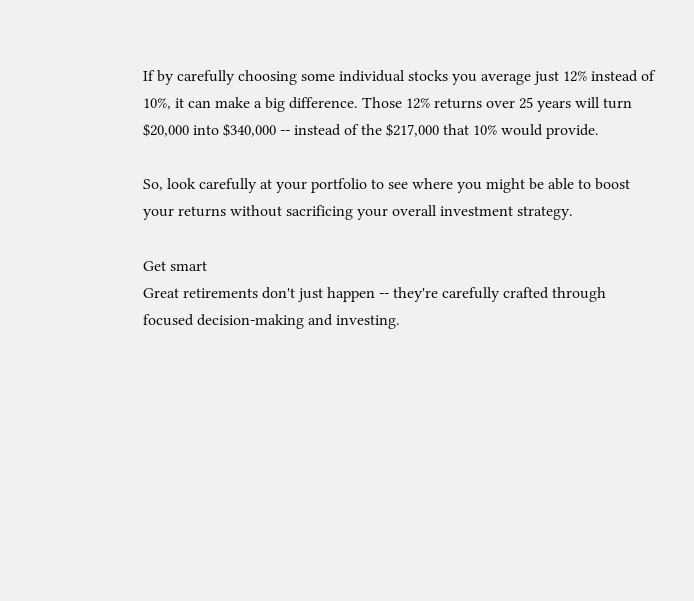If by carefully choosing some individual stocks you average just 12% instead of 10%, it can make a big difference. Those 12% returns over 25 years will turn $20,000 into $340,000 -- instead of the $217,000 that 10% would provide.

So, look carefully at your portfolio to see where you might be able to boost your returns without sacrificing your overall investment strategy.

Get smart
Great retirements don't just happen -- they're carefully crafted through focused decision-making and investing.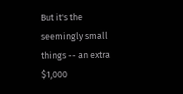But it's the seemingly small things -- an extra $1,000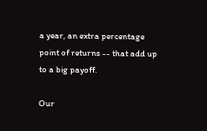a year, an extra percentage point of returns -- that add up to a big payoff.

Our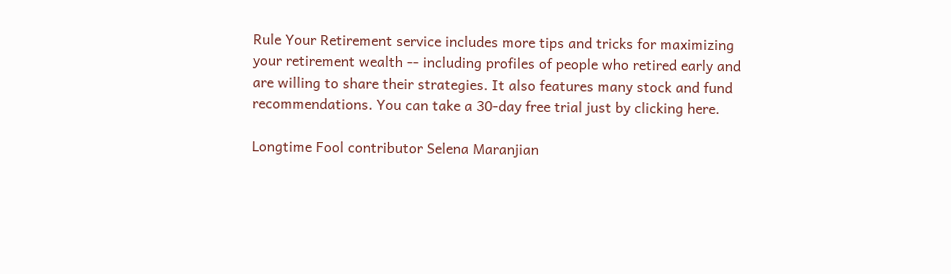Rule Your Retirement service includes more tips and tricks for maximizing your retirement wealth -- including profiles of people who retired early and are willing to share their strategies. It also features many stock and fund recommendations. You can take a 30-day free trial just by clicking here.

Longtime Fool contributor Selena Maranjian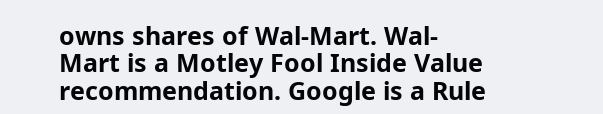owns shares of Wal-Mart. Wal-Mart is a Motley Fool Inside Value recommendation. Google is a Rule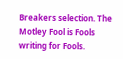Breakers selection. The Motley Fool is Fools writing for Fools.